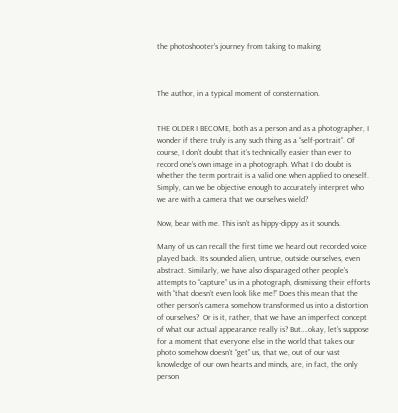the photoshooter's journey from taking to making



The author, in a typical moment of consternation.


THE OLDER I BECOME, both as a person and as a photographer, I wonder if there truly is any such thing as a “self-portrait”. Of course, I don’t doubt that it’s technically easier than ever to record one’s own image in a photograph. What I do doubt is whether the term portrait is a valid one when applied to oneself. Simply, can we be objective enough to accurately interpret who we are with a camera that we ourselves wield?

Now, bear with me. This isn’t as hippy-dippy as it sounds.

Many of us can recall the first time we heard out recorded voice played back. Its sounded alien, untrue, outside ourselves, even abstract. Similarly, we have also disparaged other people’s attempts to “capture” us in a photograph, dismissing their efforts with “that doesn’t even look like me!” Does this mean that the other person’s camera somehow transformed us into a distortion of ourselves?  Or is it, rather, that we have an imperfect concept of what our actual appearance really is? But….okay, let’s suppose for a moment that everyone else in the world that takes our photo somehow doesn’t “get” us, that we, out of our vast knowledge of our own hearts and minds, are, in fact, the only person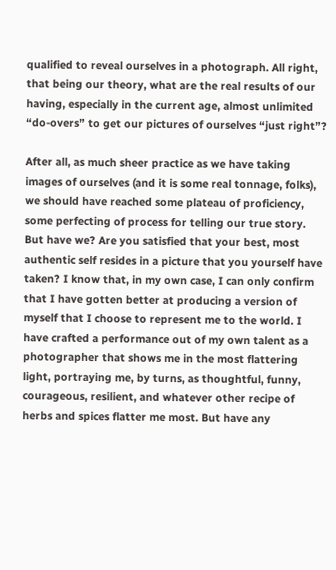qualified to reveal ourselves in a photograph. All right, that being our theory, what are the real results of our having, especially in the current age, almost unlimited “do-overs” to get our pictures of ourselves “just right”?

After all, as much sheer practice as we have taking images of ourselves (and it is some real tonnage, folks), we should have reached some plateau of proficiency, some perfecting of process for telling our true story. But have we? Are you satisfied that your best, most authentic self resides in a picture that you yourself have taken? I know that, in my own case, I can only confirm that I have gotten better at producing a version of myself that I choose to represent me to the world. I have crafted a performance out of my own talent as a photographer that shows me in the most flattering light, portraying me, by turns, as thoughtful, funny, courageous, resilient, and whatever other recipe of herbs and spices flatter me most. But have any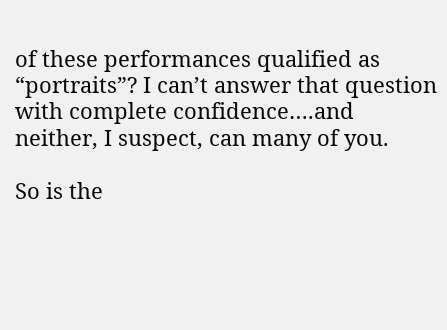of these performances qualified as “portraits”? I can’t answer that question with complete confidence….and neither, I suspect, can many of you.

So is the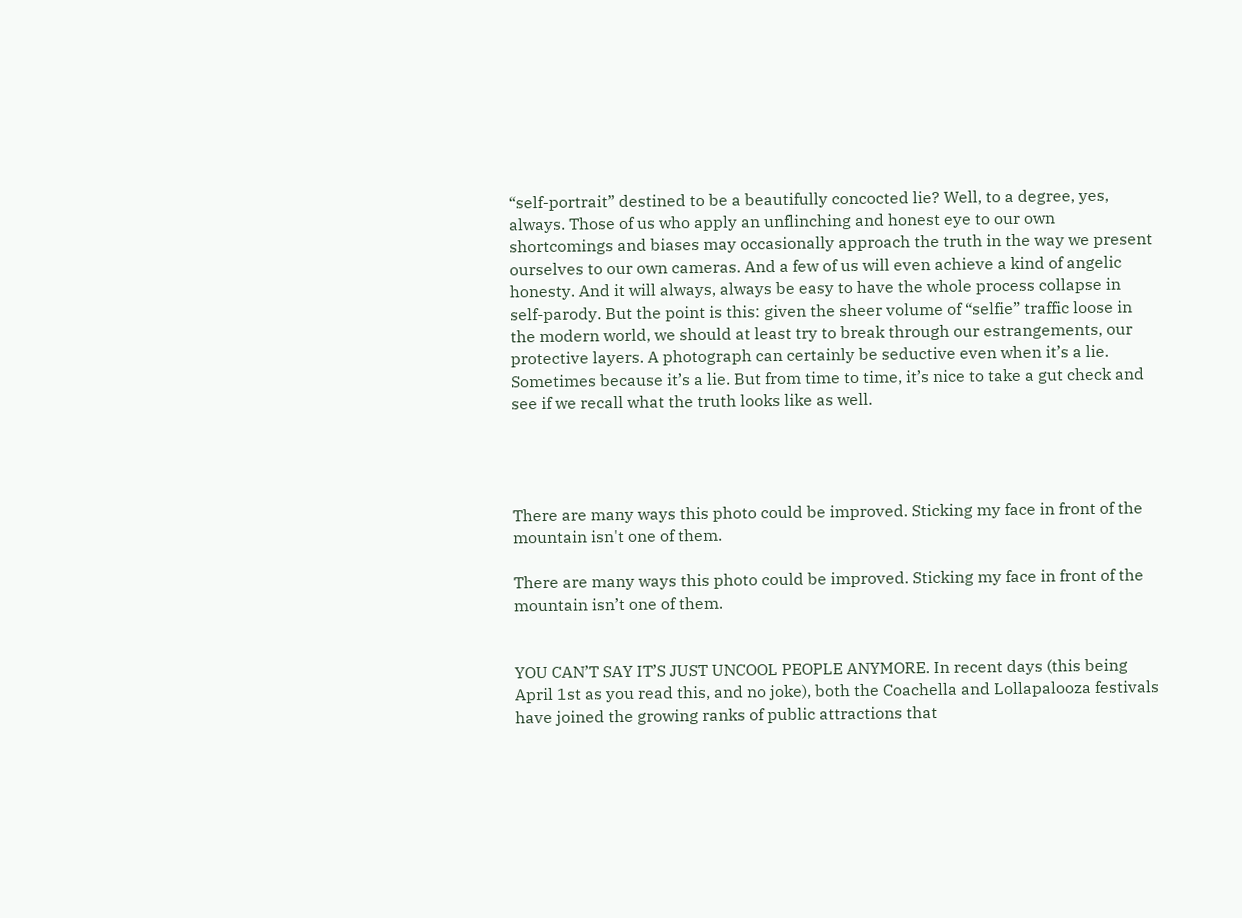“self-portrait” destined to be a beautifully concocted lie? Well, to a degree, yes, always. Those of us who apply an unflinching and honest eye to our own shortcomings and biases may occasionally approach the truth in the way we present ourselves to our own cameras. And a few of us will even achieve a kind of angelic honesty. And it will always, always be easy to have the whole process collapse in self-parody. But the point is this: given the sheer volume of “selfie” traffic loose in the modern world, we should at least try to break through our estrangements, our protective layers. A photograph can certainly be seductive even when it’s a lie. Sometimes because it’s a lie. But from time to time, it’s nice to take a gut check and see if we recall what the truth looks like as well.




There are many ways this photo could be improved. Sticking my face in front of the mountain isn't one of them.

There are many ways this photo could be improved. Sticking my face in front of the mountain isn’t one of them.


YOU CAN’T SAY IT’S JUST UNCOOL PEOPLE ANYMORE. In recent days (this being April 1st as you read this, and no joke), both the Coachella and Lollapalooza festivals have joined the growing ranks of public attractions that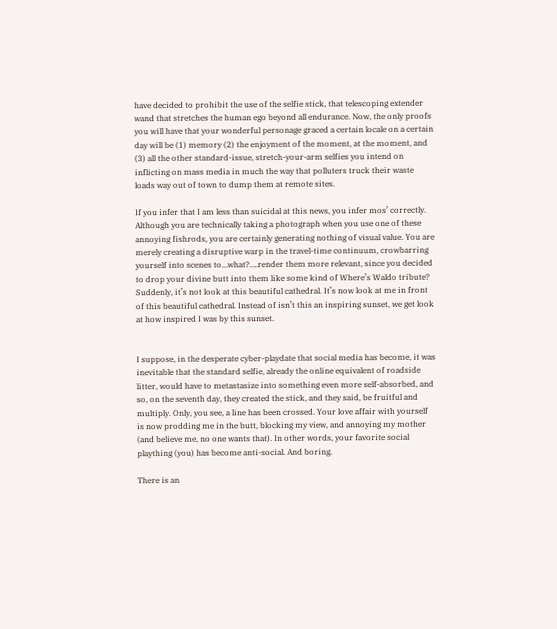have decided to prohibit the use of the selfie stick, that telescoping extender wand that stretches the human ego beyond all endurance. Now, the only proofs you will have that your wonderful personage graced a certain locale on a certain day will be (1) memory (2) the enjoyment of the moment, at the moment, and (3) all the other standard-issue, stretch-your-arm selfies you intend on inflicting on mass media in much the way that polluters truck their waste loads way out of town to dump them at remote sites.

If you infer that I am less than suicidal at this news, you infer mos’ correctly. Although you are technically taking a photograph when you use one of these annoying fishrods, you are certainly generating nothing of visual value. You are merely creating a disruptive warp in the travel-time continuum, crowbarring yourself into scenes to…what?….render them more relevant, since you decided to drop your divine butt into them like some kind of Where’s Waldo tribute? Suddenly, it’s not look at this beautiful cathedral. It’s now look at me in front of this beautiful cathedral. Instead of isn’t this an inspiring sunset, we get look at how inspired I was by this sunset.


I suppose, in the desperate cyber-playdate that social media has become, it was inevitable that the standard selfie, already the online equivalent of roadside litter, would have to metastasize into something even more self-absorbed, and so, on the seventh day, they created the stick, and they said, be fruitful and multiply. Only, you see, a line has been crossed. Your love affair with yourself is now prodding me in the butt, blocking my view, and annoying my mother (and believe me, no one wants that). In other words, your favorite social plaything (you) has become anti-social. And boring.

There is an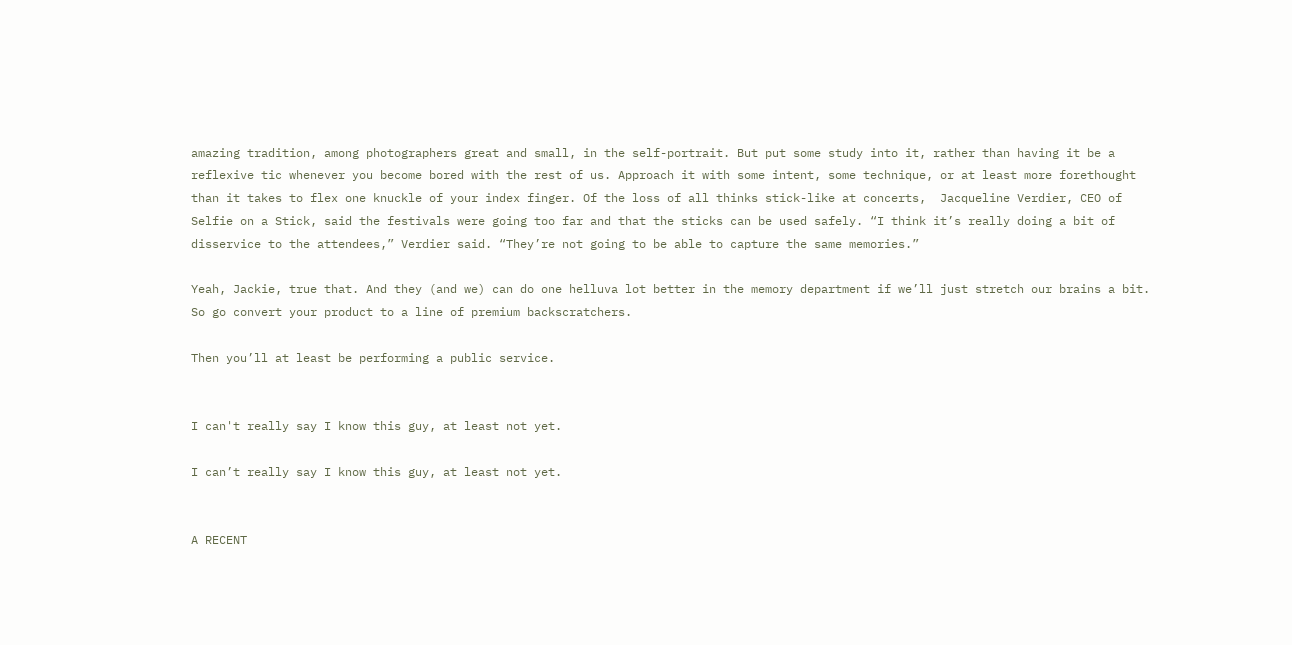amazing tradition, among photographers great and small, in the self-portrait. But put some study into it, rather than having it be a reflexive tic whenever you become bored with the rest of us. Approach it with some intent, some technique, or at least more forethought than it takes to flex one knuckle of your index finger. Of the loss of all thinks stick-like at concerts,  Jacqueline Verdier, CEO of Selfie on a Stick, said the festivals were going too far and that the sticks can be used safely. “I think it’s really doing a bit of disservice to the attendees,” Verdier said. “They’re not going to be able to capture the same memories.”

Yeah, Jackie, true that. And they (and we) can do one helluva lot better in the memory department if we’ll just stretch our brains a bit. So go convert your product to a line of premium backscratchers.

Then you’ll at least be performing a public service.


I can't really say I know this guy, at least not yet.

I can’t really say I know this guy, at least not yet.


A RECENT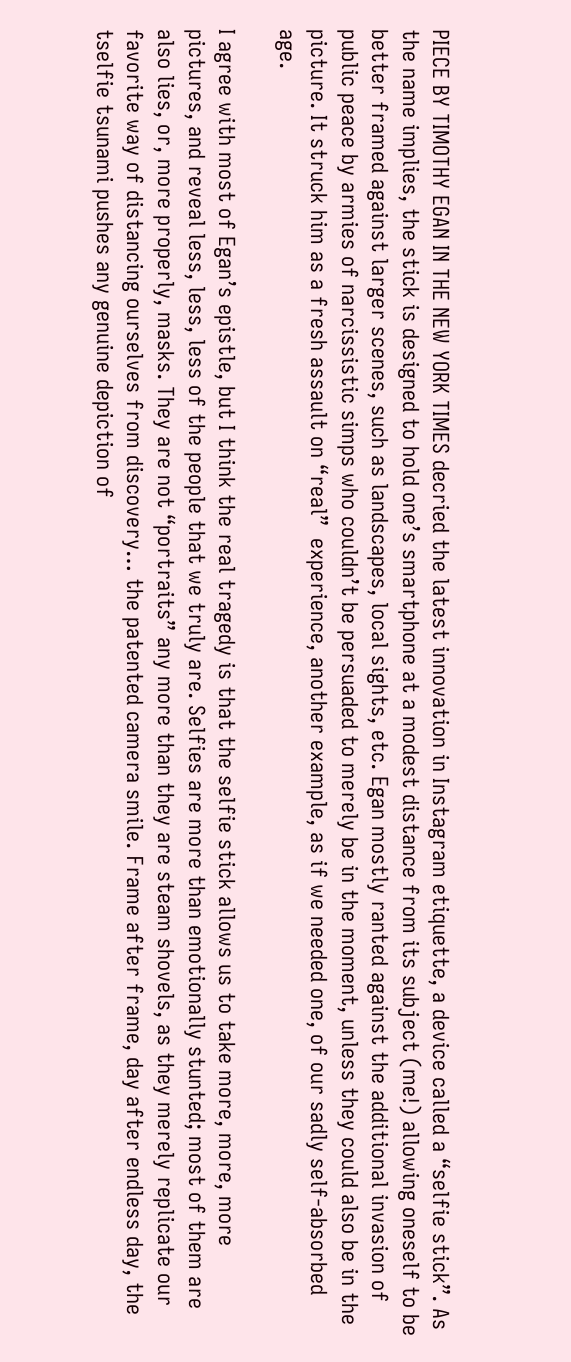PIECE BY TIMOTHY EGAN IN THE NEW YORK TIMES decried the latest innovation in Instagram etiquette, a device called a “selfie stick”. As the name implies, the stick is designed to hold one’s smartphone at a modest distance from its subject (me!) allowing oneself to be better framed against larger scenes, such as landscapes, local sights, etc. Egan mostly ranted against the additional invasion of public peace by armies of narcissistic simps who couldn’t be persuaded to merely be in the moment, unless they could also be in the picture. It struck him as a fresh assault on “real”  experience, another example, as if we needed one, of our sadly self-absorbed age.

I agree with most of Egan’s epistle, but I think the real tragedy is that the selfie stick allows us to take more, more, more pictures, and reveal less, less, less of the people that we truly are. Selfies are more than emotionally stunted; most of them are also lies, or, more properly, masks. They are not “portraits” any more than they are steam shovels, as they merely replicate our favorite way of distancing ourselves from discovery… the patented camera smile. Frame after frame, day after endless day, the tselfie tsunami pushes any genuine depiction of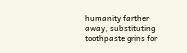humanity farther away, substituting toothpaste grins for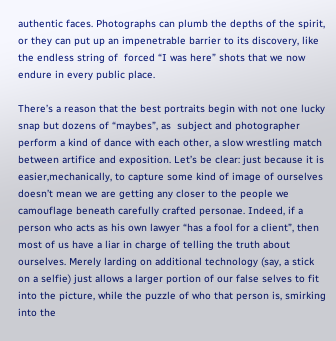authentic faces. Photographs can plumb the depths of the spirit, or they can put up an impenetrable barrier to its discovery, like the endless string of  forced “I was here” shots that we now endure in every public place.

There’s a reason that the best portraits begin with not one lucky snap but dozens of “maybes”, as  subject and photographer perform a kind of dance with each other, a slow wrestling match between artifice and exposition. Let’s be clear: just because it is easier,mechanically, to capture some kind of image of ourselves doesn’t mean we are getting any closer to the people we camouflage beneath carefully crafted personae. Indeed, if a person who acts as his own lawyer “has a fool for a client”, then most of us have a liar in charge of telling the truth about ourselves. Merely larding on additional technology (say, a stick on a selfie) just allows a larger portion of our false selves to fit into the picture, while the puzzle of who that person is, smirking into the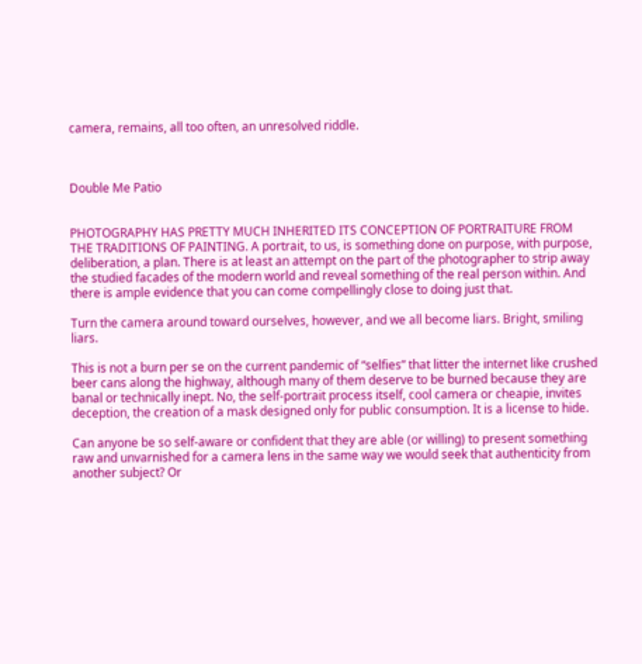camera, remains, all too often, an unresolved riddle.



Double Me Patio


PHOTOGRAPHY HAS PRETTY MUCH INHERITED ITS CONCEPTION OF PORTRAITURE FROM THE TRADITIONS OF PAINTING. A portrait, to us, is something done on purpose, with purpose, deliberation, a plan. There is at least an attempt on the part of the photographer to strip away the studied facades of the modern world and reveal something of the real person within. And there is ample evidence that you can come compellingly close to doing just that.

Turn the camera around toward ourselves, however, and we all become liars. Bright, smiling liars.

This is not a burn per se on the current pandemic of “selfies” that litter the internet like crushed beer cans along the highway, although many of them deserve to be burned because they are banal or technically inept. No, the self-portrait process itself, cool camera or cheapie, invites deception, the creation of a mask designed only for public consumption. It is a license to hide.

Can anyone be so self-aware or confident that they are able (or willing) to present something raw and unvarnished for a camera lens in the same way we would seek that authenticity from another subject? Or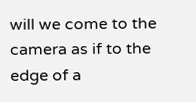will we come to the camera as if to the edge of a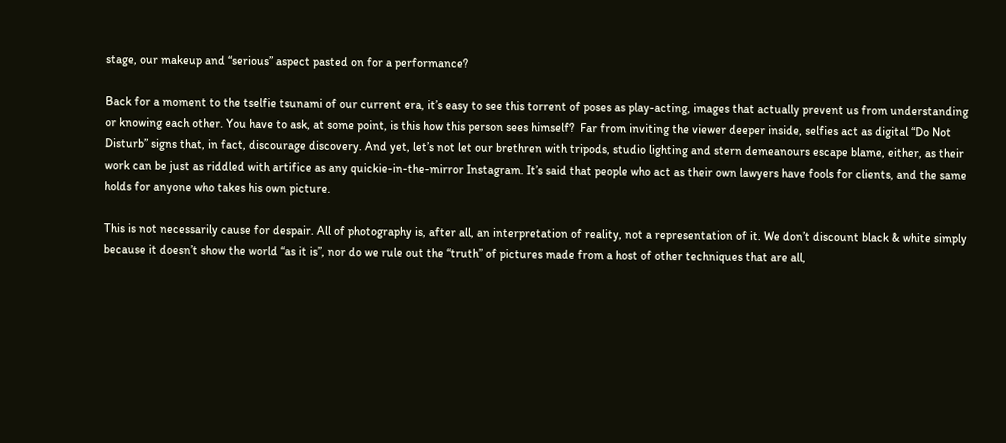stage, our makeup and “serious” aspect pasted on for a performance?

Back for a moment to the tselfie tsunami of our current era, it’s easy to see this torrent of poses as play-acting, images that actually prevent us from understanding or knowing each other. You have to ask, at some point, is this how this person sees himself?  Far from inviting the viewer deeper inside, selfies act as digital “Do Not Disturb” signs that, in fact, discourage discovery. And yet, let’s not let our brethren with tripods, studio lighting and stern demeanours escape blame, either, as their work can be just as riddled with artifice as any quickie-in-the-mirror Instagram. It’s said that people who act as their own lawyers have fools for clients, and the same holds for anyone who takes his own picture.

This is not necessarily cause for despair. All of photography is, after all, an interpretation of reality, not a representation of it. We don’t discount black & white simply because it doesn’t show the world “as it is”, nor do we rule out the “truth” of pictures made from a host of other techniques that are all,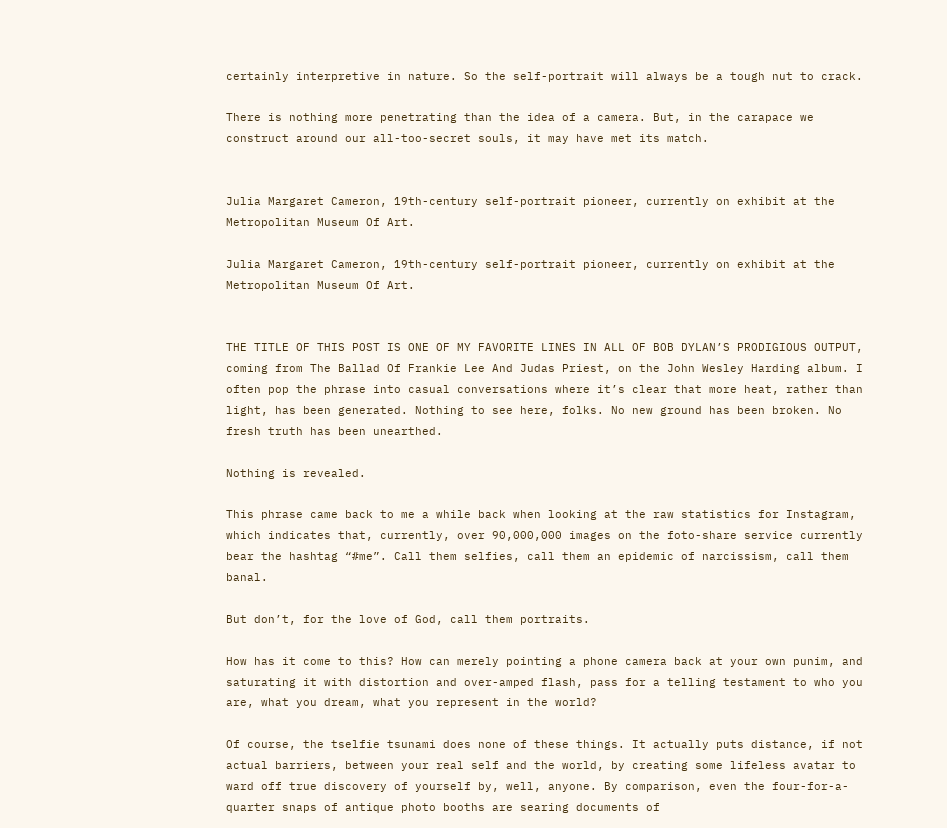certainly interpretive in nature. So the self-portrait will always be a tough nut to crack.

There is nothing more penetrating than the idea of a camera. But, in the carapace we construct around our all-too-secret souls, it may have met its match.


Julia Margaret Cameron, 19th-century self-portrait pioneer, currently on exhibit at the Metropolitan Museum Of Art.

Julia Margaret Cameron, 19th-century self-portrait pioneer, currently on exhibit at the Metropolitan Museum Of Art.


THE TITLE OF THIS POST IS ONE OF MY FAVORITE LINES IN ALL OF BOB DYLAN’S PRODIGIOUS OUTPUT, coming from The Ballad Of Frankie Lee And Judas Priest, on the John Wesley Harding album. I often pop the phrase into casual conversations where it’s clear that more heat, rather than light, has been generated. Nothing to see here, folks. No new ground has been broken. No fresh truth has been unearthed.

Nothing is revealed.

This phrase came back to me a while back when looking at the raw statistics for Instagram, which indicates that, currently, over 90,000,000 images on the foto-share service currently bear the hashtag “#me”. Call them selfies, call them an epidemic of narcissism, call them banal.

But don’t, for the love of God, call them portraits.

How has it come to this? How can merely pointing a phone camera back at your own punim, and saturating it with distortion and over-amped flash, pass for a telling testament to who you are, what you dream, what you represent in the world?

Of course, the tselfie tsunami does none of these things. It actually puts distance, if not actual barriers, between your real self and the world, by creating some lifeless avatar to ward off true discovery of yourself by, well, anyone. By comparison, even the four-for-a-quarter snaps of antique photo booths are searing documents of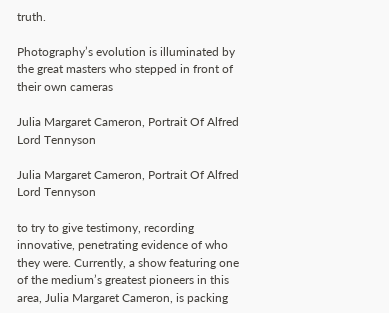truth.

Photography’s evolution is illuminated by the great masters who stepped in front of their own cameras

Julia Margaret Cameron, Portrait Of Alfred Lord Tennyson

Julia Margaret Cameron, Portrait Of Alfred Lord Tennyson

to try to give testimony, recording innovative, penetrating evidence of who they were. Currently, a show featuring one of the medium’s greatest pioneers in this area, Julia Margaret Cameron, is packing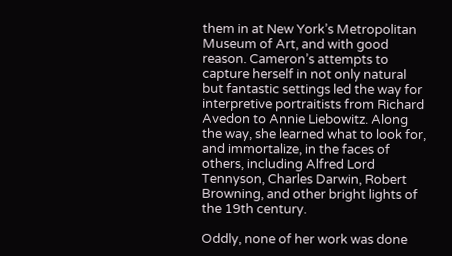them in at New York’s Metropolitan Museum of Art, and with good reason. Cameron’s attempts to capture herself in not only natural but fantastic settings led the way for interpretive portraitists from Richard Avedon to Annie Liebowitz. Along the way, she learned what to look for, and immortalize, in the faces of others, including Alfred Lord Tennyson, Charles Darwin, Robert Browning, and other bright lights of the 19th century.

Oddly, none of her work was done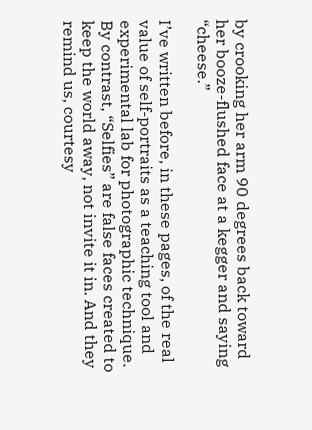by crooking her arm 90 degrees back toward her booze-flushed face at a kegger and saying “cheese.”

I’ve written before, in these pages, of the real value of self-portraits as a teaching tool and experimental lab for photographic technique. By contrast, “Selfies” are false faces created to keep the world away, not invite it in. And they remind us, courtesy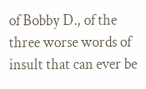of Bobby D., of the three worse words of insult that can ever be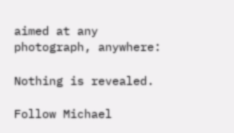aimed at any photograph, anywhere:

Nothing is revealed.

Follow Michael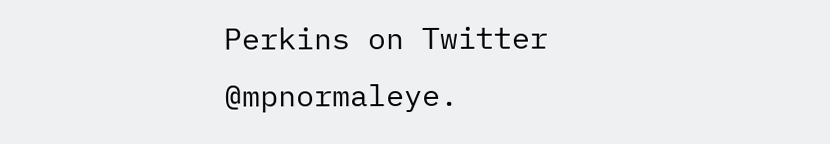Perkins on Twitter @mpnormaleye.